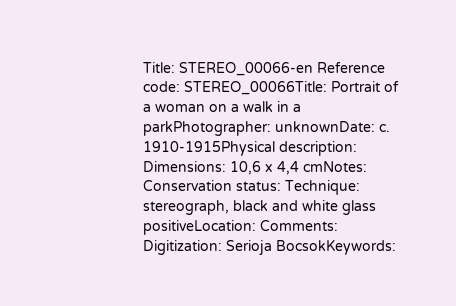Title: STEREO_00066-en Reference code: STEREO_00066Title: Portrait of a woman on a walk in a parkPhotographer: unknownDate: c. 1910-1915Physical description: Dimensions: 10,6 x 4,4 cmNotes: Conservation status: Technique: stereograph, black and white glass positiveLocation: Comments: Digitization: Serioja BocsokKeywords: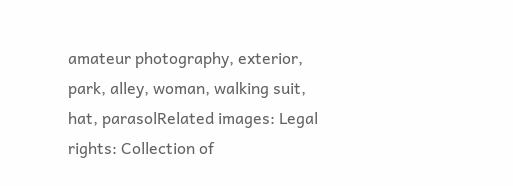amateur photography, exterior, park, alley, woman, walking suit, hat, parasolRelated images: Legal rights: Collection of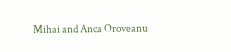Mihai and Anca Oroveanu